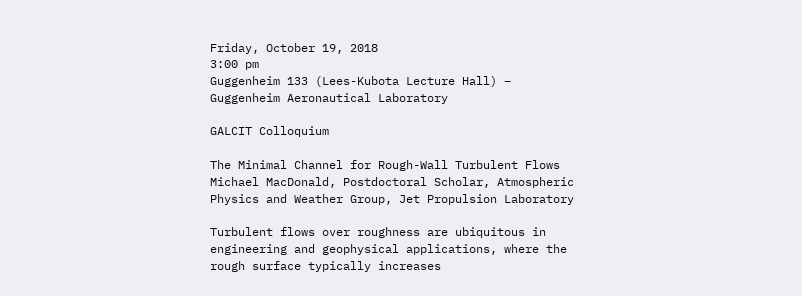Friday, October 19, 2018
3:00 pm
Guggenheim 133 (Lees-Kubota Lecture Hall) – Guggenheim Aeronautical Laboratory

GALCIT Colloquium

The Minimal Channel for Rough-Wall Turbulent Flows
Michael MacDonald, Postdoctoral Scholar, Atmospheric Physics and Weather Group, Jet Propulsion Laboratory

Turbulent flows over roughness are ubiquitous in engineering and geophysical applications, where the rough surface typically increases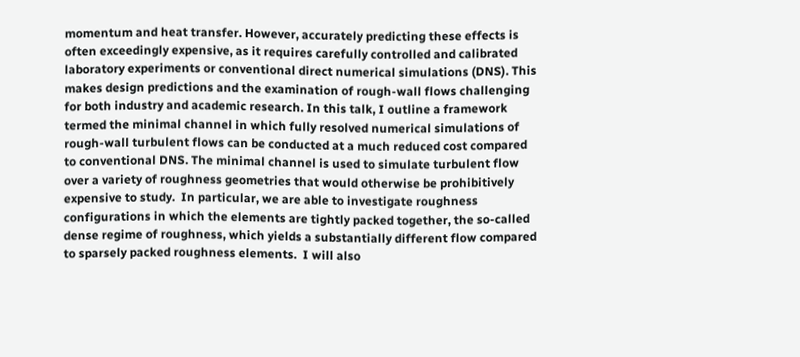momentum and heat transfer. However, accurately predicting these effects is often exceedingly expensive, as it requires carefully controlled and calibrated laboratory experiments or conventional direct numerical simulations (DNS). This makes design predictions and the examination of rough-wall flows challenging for both industry and academic research. In this talk, I outline a framework termed the minimal channel in which fully resolved numerical simulations of rough-wall turbulent flows can be conducted at a much reduced cost compared to conventional DNS. The minimal channel is used to simulate turbulent flow over a variety of roughness geometries that would otherwise be prohibitively expensive to study.  In particular, we are able to investigate roughness configurations in which the elements are tightly packed together, the so-called dense regime of roughness, which yields a substantially different flow compared to sparsely packed roughness elements.  I will also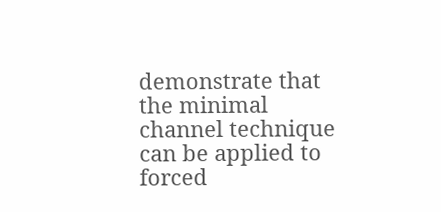demonstrate that the minimal channel technique can be applied to forced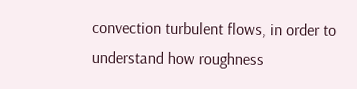convection turbulent flows, in order to understand how roughness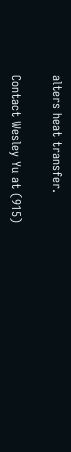alters heat transfer.

Contact Wesley Yu at (915)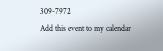309-7972
Add this event to my calendar